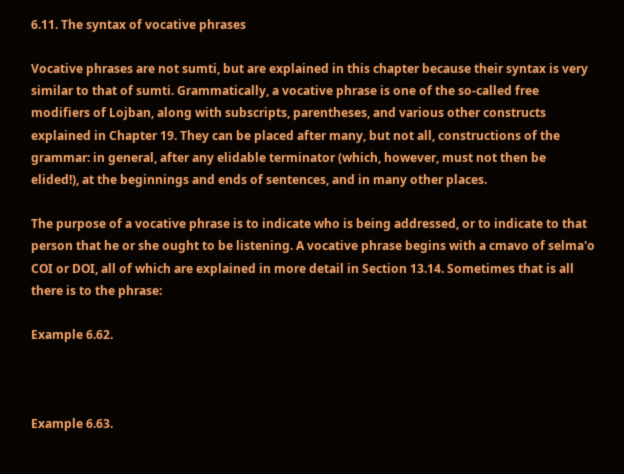6.11. The syntax of vocative phrases

Vocative phrases are not sumti, but are explained in this chapter because their syntax is very similar to that of sumti. Grammatically, a vocative phrase is one of the so-called free modifiers of Lojban, along with subscripts, parentheses, and various other constructs explained in Chapter 19. They can be placed after many, but not all, constructions of the grammar: in general, after any elidable terminator (which, however, must not then be elided!), at the beginnings and ends of sentences, and in many other places.

The purpose of a vocative phrase is to indicate who is being addressed, or to indicate to that person that he or she ought to be listening. A vocative phrase begins with a cmavo of selma'o COI or DOI, all of which are explained in more detail in Section 13.14. Sometimes that is all there is to the phrase:

Example 6.62.



Example 6.63.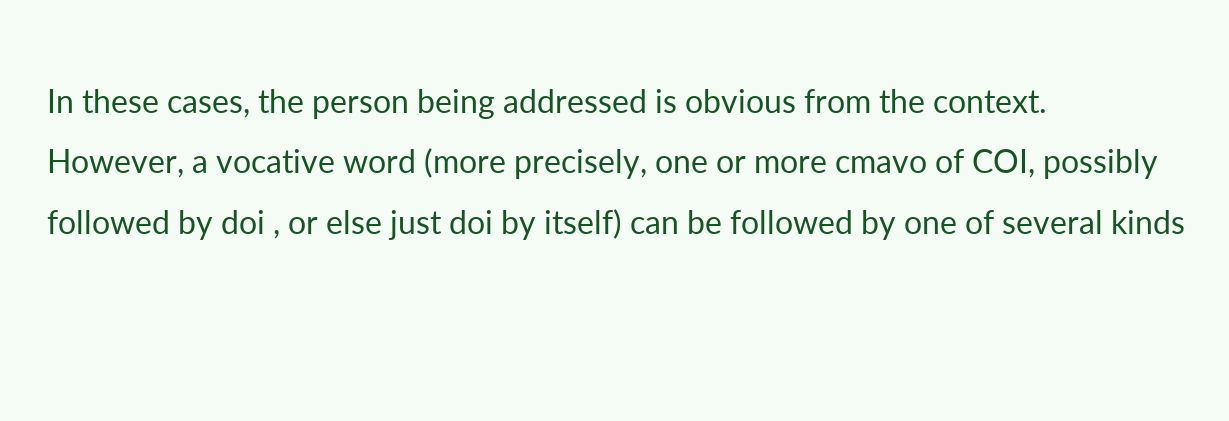In these cases, the person being addressed is obvious from the context. However, a vocative word (more precisely, one or more cmavo of COI, possibly followed by doi , or else just doi by itself) can be followed by one of several kinds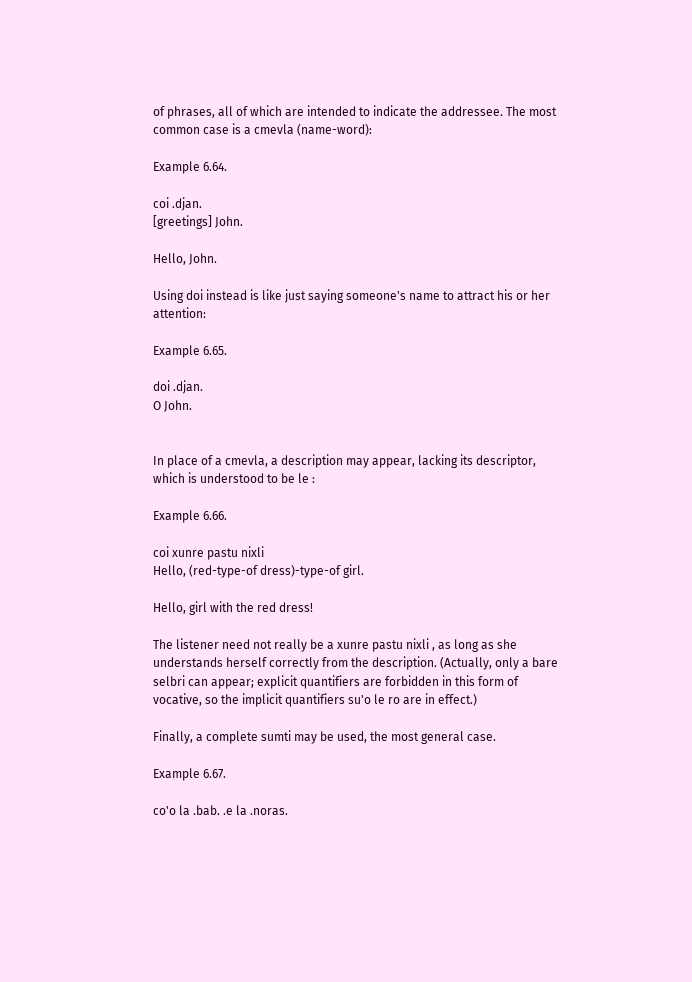of phrases, all of which are intended to indicate the addressee. The most common case is a cmevla (name-word):

Example 6.64.

coi .djan.
[greetings] John.

Hello, John.

Using doi instead is like just saying someone's name to attract his or her attention:

Example 6.65.

doi .djan.
O John.


In place of a cmevla, a description may appear, lacking its descriptor, which is understood to be le :

Example 6.66.

coi xunre pastu nixli
Hello, (red-type-of dress)-type-of girl.

Hello, girl with the red dress!

The listener need not really be a xunre pastu nixli , as long as she understands herself correctly from the description. (Actually, only a bare selbri can appear; explicit quantifiers are forbidden in this form of vocative, so the implicit quantifiers su'o le ro are in effect.)

Finally, a complete sumti may be used, the most general case.

Example 6.67.

co'o la .bab. .e la .noras.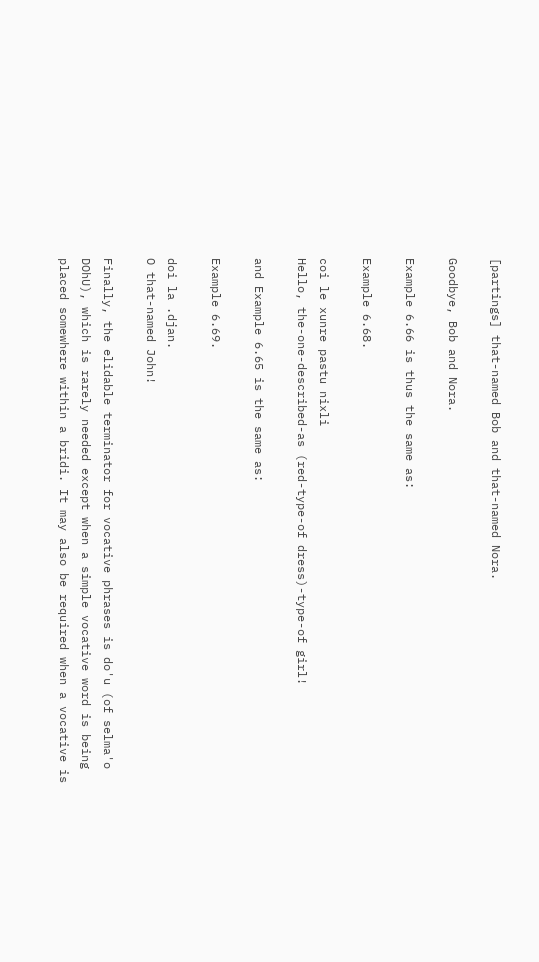[partings] that-named Bob and that-named Nora.

Goodbye, Bob and Nora.

Example 6.66 is thus the same as:

Example 6.68.

coi le xunre pastu nixli
Hello, the-one-described-as (red-type-of dress)-type-of girl!

and Example 6.65 is the same as:

Example 6.69.

doi la .djan.
O that-named John!

Finally, the elidable terminator for vocative phrases is do'u (of selma'o DOhU), which is rarely needed except when a simple vocative word is being placed somewhere within a bridi. It may also be required when a vocative is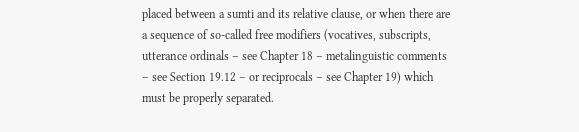placed between a sumti and its relative clause, or when there are a sequence of so-called free modifiers (vocatives, subscripts, utterance ordinals – see Chapter 18 – metalinguistic comments – see Section 19.12 – or reciprocals – see Chapter 19) which must be properly separated.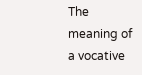The meaning of a vocative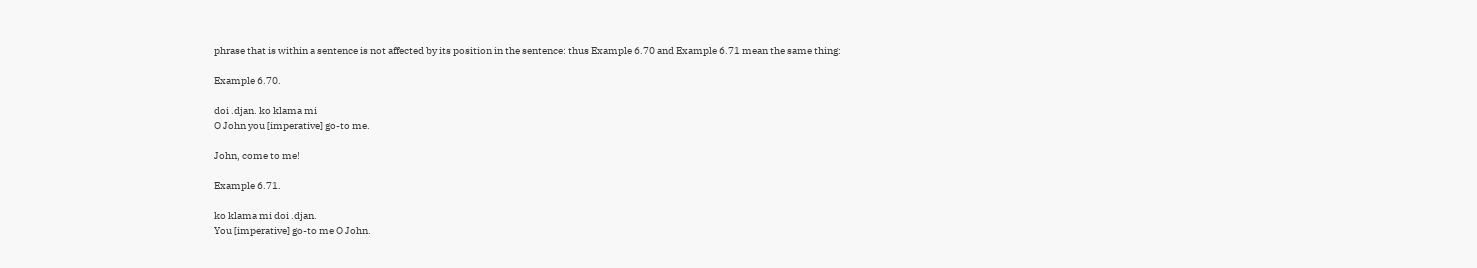phrase that is within a sentence is not affected by its position in the sentence: thus Example 6.70 and Example 6.71 mean the same thing:

Example 6.70.

doi .djan. ko klama mi
O John you [imperative] go-to me.

John, come to me!

Example 6.71.

ko klama mi doi .djan.
You [imperative] go-to me O John.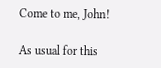Come to me, John!

As usual for this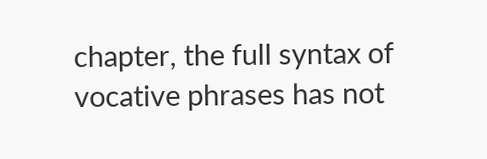chapter, the full syntax of vocative phrases has not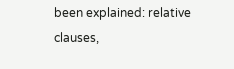been explained: relative clauses,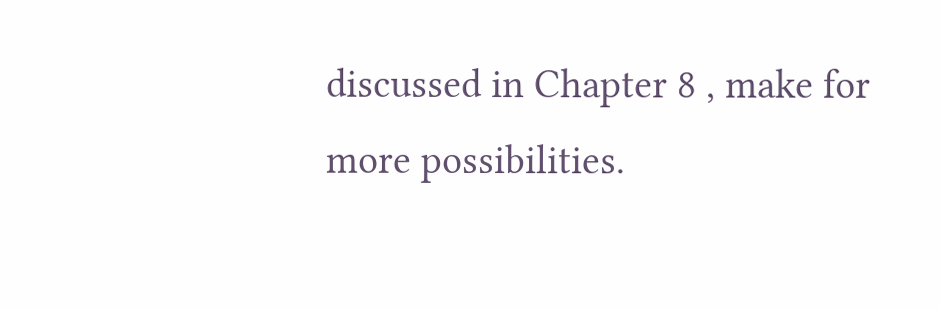discussed in Chapter 8 , make for more possibilities.